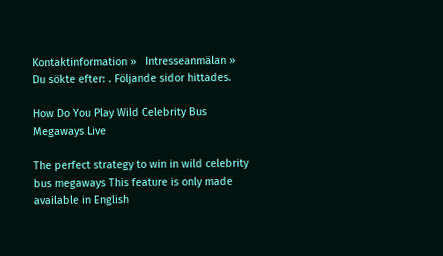Kontaktinformation »   Intresseanmälan »
Du sökte efter: . Följande sidor hittades.

How Do You Play Wild Celebrity Bus Megaways Live

The perfect strategy to win in wild celebrity bus megaways This feature is only made available in English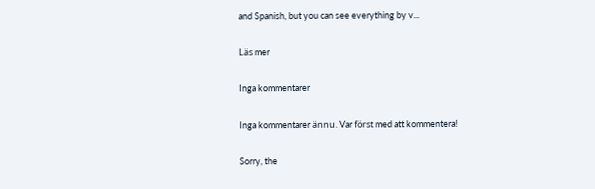and Spanish, but you can see everything by v...

Läs mer

Inga kommentarer

Inga kommentarer ännu. Var först med att kommentera!

Sorry, the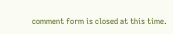comment form is closed at this time.